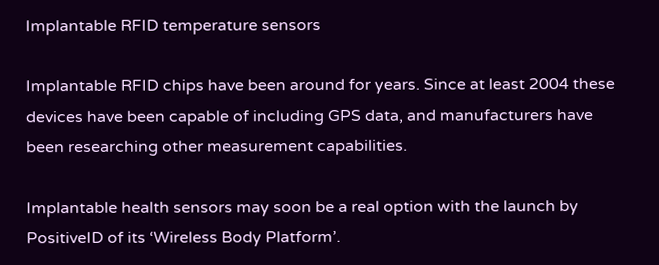Implantable RFID temperature sensors

Implantable RFID chips have been around for years. Since at least 2004 these devices have been capable of including GPS data, and manufacturers have been researching other measurement capabilities.

Implantable health sensors may soon be a real option with the launch by PositiveID of its ‘Wireless Body Platform’.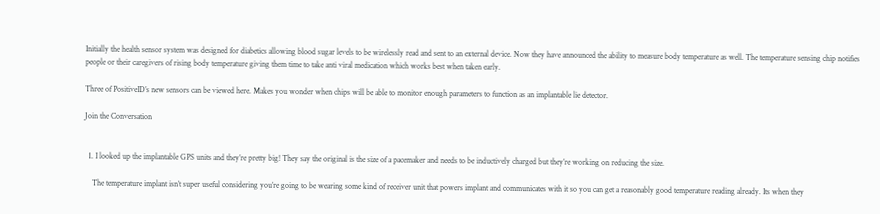Initially the health sensor system was designed for diabetics allowing blood sugar levels to be wirelessly read and sent to an external device. Now they have announced the ability to measure body temperature as well. The temperature sensing chip notifies people or their caregivers of rising body temperature giving them time to take anti viral medication which works best when taken early.

Three of PositiveID’s new sensors can be viewed here. Makes you wonder when chips will be able to monitor enough parameters to function as an implantable lie detector.

Join the Conversation


  1. I looked up the implantable GPS units and they’re pretty big! They say the original is the size of a pacemaker and needs to be inductively charged but they’re working on reducing the size.

    The temperature implant isn’t super useful considering you’re going to be wearing some kind of receiver unit that powers implant and communicates with it so you can get a reasonably good temperature reading already. Its when they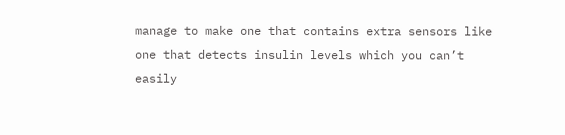manage to make one that contains extra sensors like one that detects insulin levels which you can’t easily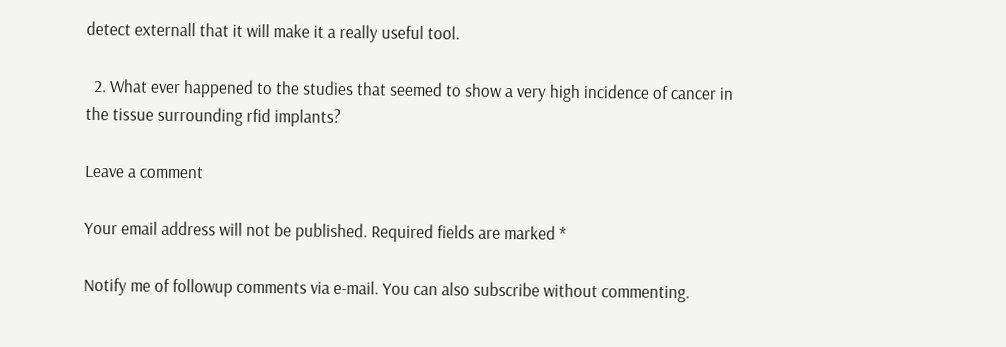detect externall that it will make it a really useful tool.

  2. What ever happened to the studies that seemed to show a very high incidence of cancer in the tissue surrounding rfid implants?

Leave a comment

Your email address will not be published. Required fields are marked *

Notify me of followup comments via e-mail. You can also subscribe without commenting.